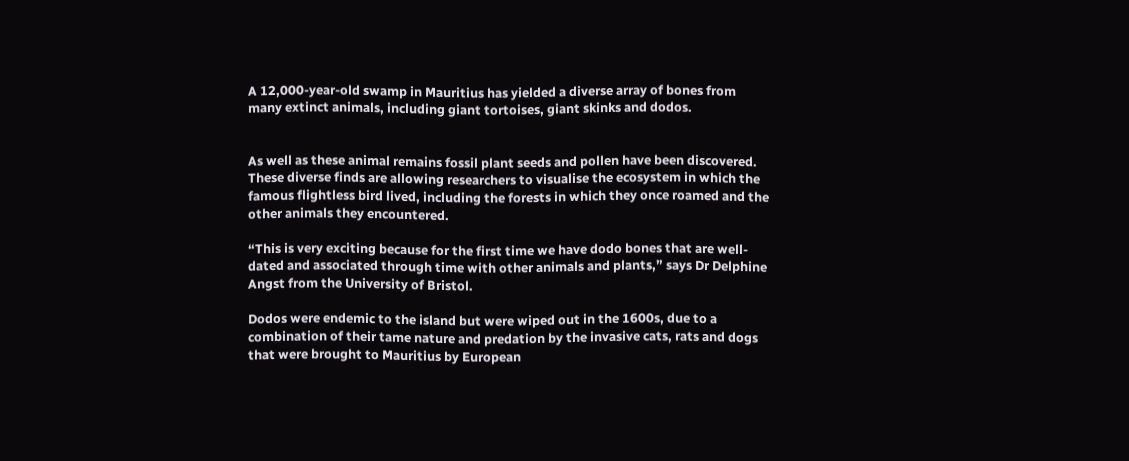A 12,000-year-old swamp in Mauritius has yielded a diverse array of bones from many extinct animals, including giant tortoises, giant skinks and dodos.


As well as these animal remains fossil plant seeds and pollen have been discovered. These diverse finds are allowing researchers to visualise the ecosystem in which the famous flightless bird lived, including the forests in which they once roamed and the other animals they encountered.

“This is very exciting because for the first time we have dodo bones that are well-dated and associated through time with other animals and plants,” says Dr Delphine Angst from the University of Bristol.

Dodos were endemic to the island but were wiped out in the 1600s, due to a combination of their tame nature and predation by the invasive cats, rats and dogs that were brought to Mauritius by European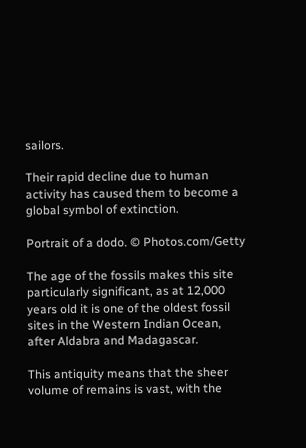sailors.

Their rapid decline due to human activity has caused them to become a global symbol of extinction.

Portrait of a dodo. © Photos.com/Getty

The age of the fossils makes this site particularly significant, as at 12,000 years old it is one of the oldest fossil sites in the Western Indian Ocean, after Aldabra and Madagascar.

This antiquity means that the sheer volume of remains is vast, with the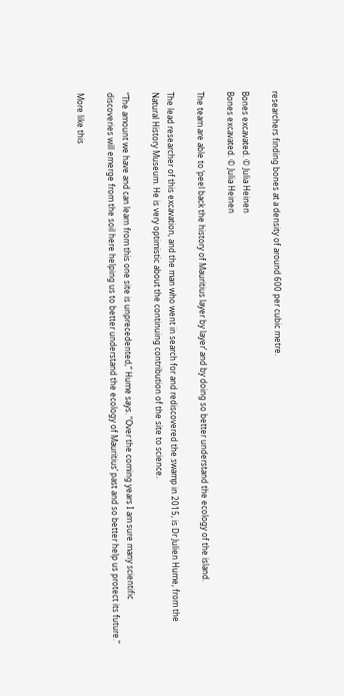researchers finding bones at a density of around 600 per cubic metre.

Bones excavated. © Julia Heinen
Bones excavated. © Julia Heinen

The team are able to ‘peel back the history of Mauritius layer by layer’ and by doing so better understand the ecology of the island.

The lead researcher of this excavation, and the man who went in search for and rediscovered the swamp in 2015, is Dr Julien Hume, from the Natural History Museum. He is very optimistic about the continuing contribution of the site to science.

“The amount we have and can learn from this one site is unprecedented,” Hume says. “Over the coming years I am sure many scientific discoveries will emerge from the soil here helping us to better understand the ecology of Mauritius’ past and so better help us protect its future.”

More like this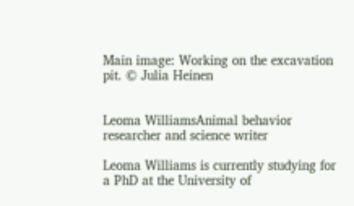Main image: Working on the excavation pit. © Julia Heinen


Leoma WilliamsAnimal behavior researcher and science writer

Leoma Williams is currently studying for a PhD at the University of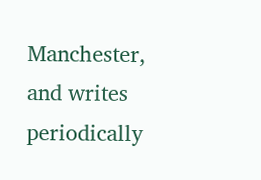Manchester, and writes periodically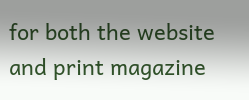for both the website and print magazine